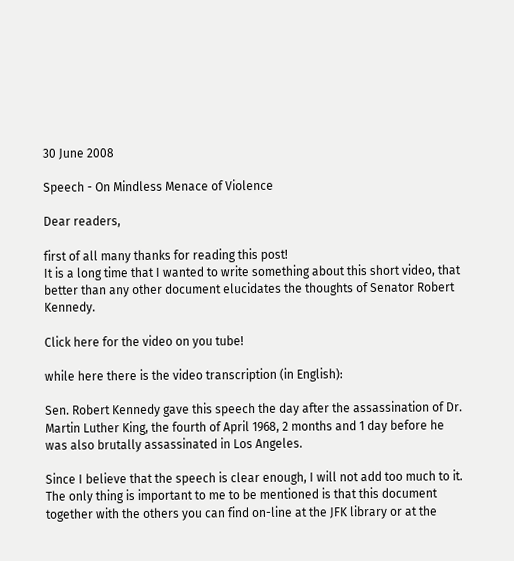30 June 2008

Speech - On Mindless Menace of Violence

Dear readers,

first of all many thanks for reading this post!
It is a long time that I wanted to write something about this short video, that better than any other document elucidates the thoughts of Senator Robert Kennedy.

Click here for the video on you tube!

while here there is the video transcription (in English):

Sen. Robert Kennedy gave this speech the day after the assassination of Dr. Martin Luther King, the fourth of April 1968, 2 months and 1 day before he was also brutally assassinated in Los Angeles.

Since I believe that the speech is clear enough, I will not add too much to it. The only thing is important to me to be mentioned is that this document together with the others you can find on-line at the JFK library or at the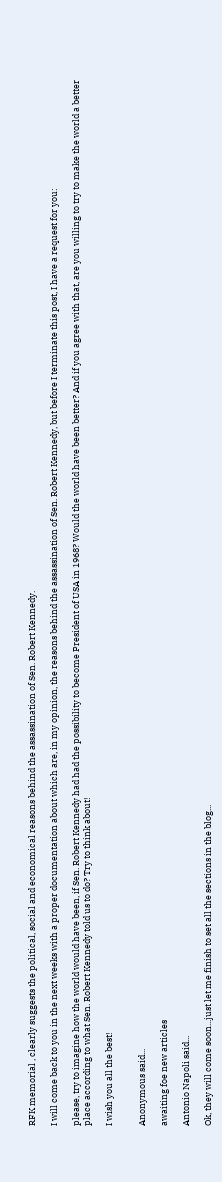RFK memorial , clearly suggests the political, social and economical reasons behind the assassination of Sen. Robert Kennedy.

I will come back to you in the next weeks with a proper documentation about which are, in my opinion, the reasons behind the assassination of Sen. Robert Kennedy, but before I terminate this post, I have a request for you:

please, try to imagine how the world would have been, if Sen. Robert Kennedy had had the possibility to become President of USA in 1968? Would the world have been better? And if you agree with that, are you willing to try to make the world a better place according to what Sen. Robert Kennedy told us to do? Try to think about!

I wish you all the best!


Anonymous said...

awaiting foe new articles

Antonio Napoli said...

Ok, they will come soon...just let me finish to set all the sections in the blog...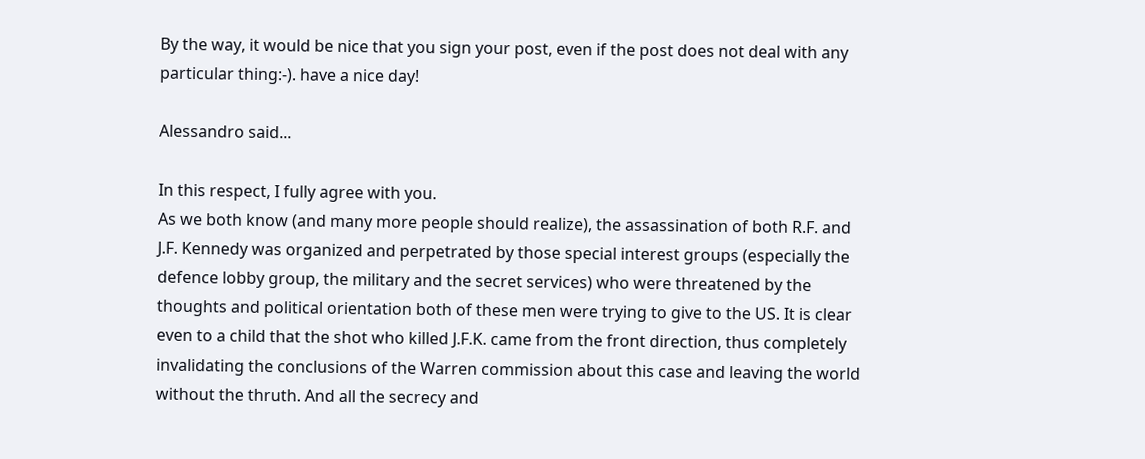By the way, it would be nice that you sign your post, even if the post does not deal with any particular thing:-). have a nice day!

Alessandro said...

In this respect, I fully agree with you.
As we both know (and many more people should realize), the assassination of both R.F. and J.F. Kennedy was organized and perpetrated by those special interest groups (especially the defence lobby group, the military and the secret services) who were threatened by the thoughts and political orientation both of these men were trying to give to the US. It is clear even to a child that the shot who killed J.F.K. came from the front direction, thus completely invalidating the conclusions of the Warren commission about this case and leaving the world without the thruth. And all the secrecy and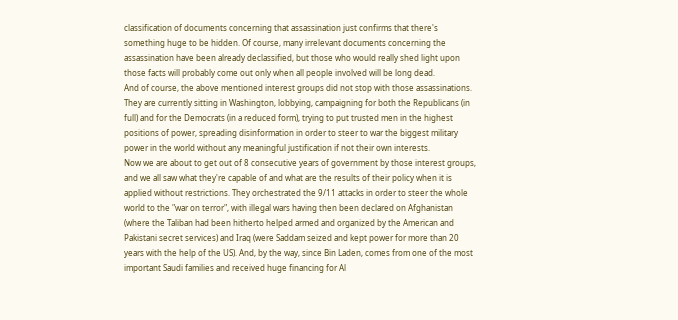classification of documents concerning that assassination just confirms that there's something huge to be hidden. Of course, many irrelevant documents concerning the assassination have been already declassified, but those who would really shed light upon those facts will probably come out only when all people involved will be long dead.
And of course, the above mentioned interest groups did not stop with those assassinations. They are currently sitting in Washington, lobbying, campaigning for both the Republicans (in full) and for the Democrats (in a reduced form), trying to put trusted men in the highest positions of power, spreading disinformation in order to steer to war the biggest military power in the world without any meaningful justification if not their own interests.
Now we are about to get out of 8 consecutive years of government by those interest groups, and we all saw what they're capable of and what are the results of their policy when it is applied without restrictions. They orchestrated the 9/11 attacks in order to steer the whole world to the "war on terror", with illegal wars having then been declared on Afghanistan (where the Taliban had been hitherto helped armed and organized by the American and Pakistani secret services) and Iraq (were Saddam seized and kept power for more than 20 years with the help of the US). And, by the way, since Bin Laden, comes from one of the most important Saudi families and received huge financing for Al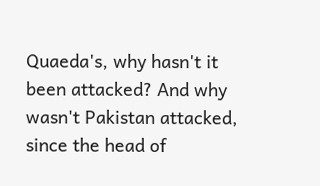Quaeda's, why hasn't it been attacked? And why wasn't Pakistan attacked, since the head of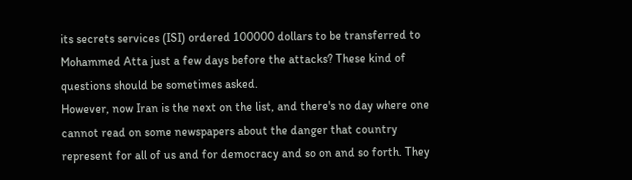its secrets services (ISI) ordered 100000 dollars to be transferred to Mohammed Atta just a few days before the attacks? These kind of questions should be sometimes asked.
However, now Iran is the next on the list, and there's no day where one cannot read on some newspapers about the danger that country represent for all of us and for democracy and so on and so forth. They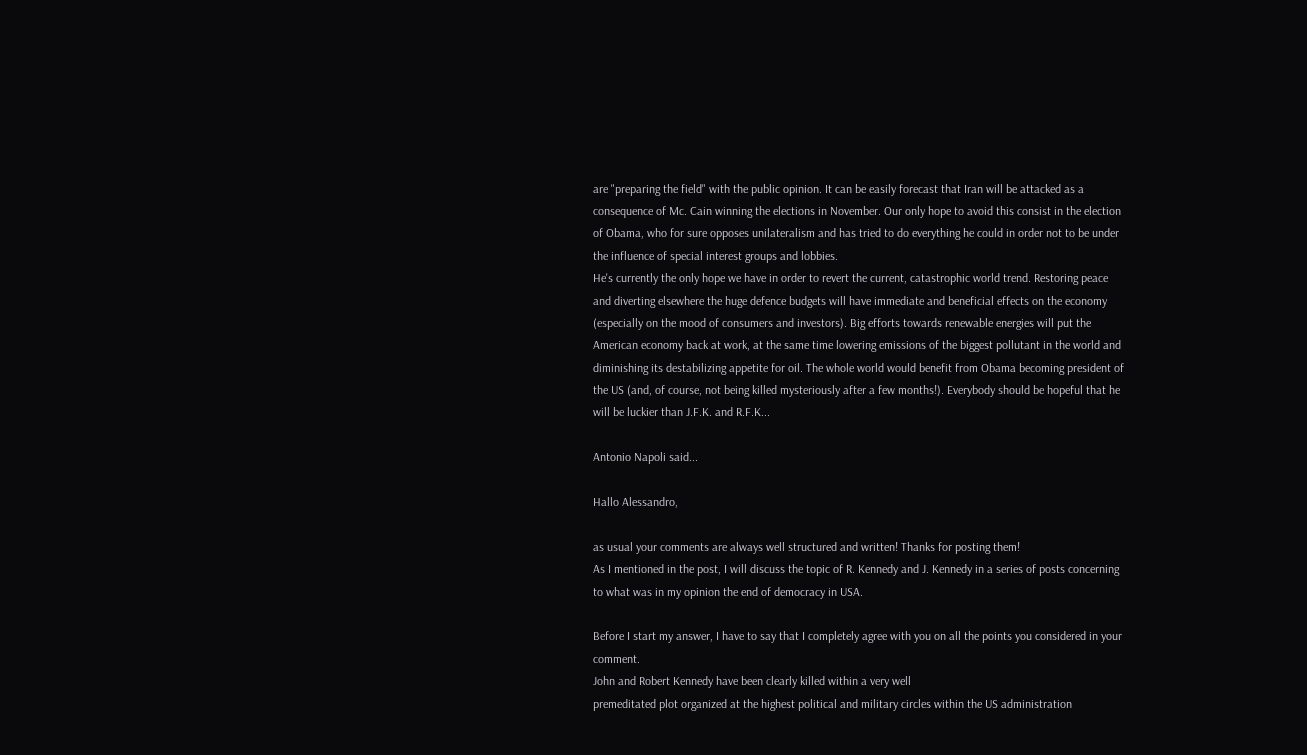are "preparing the field" with the public opinion. It can be easily forecast that Iran will be attacked as a consequence of Mc. Cain winning the elections in November. Our only hope to avoid this consist in the election of Obama, who for sure opposes unilateralism and has tried to do everything he could in order not to be under the influence of special interest groups and lobbies.
He's currently the only hope we have in order to revert the current, catastrophic world trend. Restoring peace and diverting elsewhere the huge defence budgets will have immediate and beneficial effects on the economy (especially on the mood of consumers and investors). Big efforts towards renewable energies will put the American economy back at work, at the same time lowering emissions of the biggest pollutant in the world and diminishing its destabilizing appetite for oil. The whole world would benefit from Obama becoming president of the US (and, of course, not being killed mysteriously after a few months!). Everybody should be hopeful that he will be luckier than J.F.K. and R.F.K...

Antonio Napoli said...

Hallo Alessandro,

as usual your comments are always well structured and written! Thanks for posting them!
As I mentioned in the post, I will discuss the topic of R. Kennedy and J. Kennedy in a series of posts concerning to what was in my opinion the end of democracy in USA.

Before I start my answer, I have to say that I completely agree with you on all the points you considered in your comment.
John and Robert Kennedy have been clearly killed within a very well
premeditated plot organized at the highest political and military circles within the US administration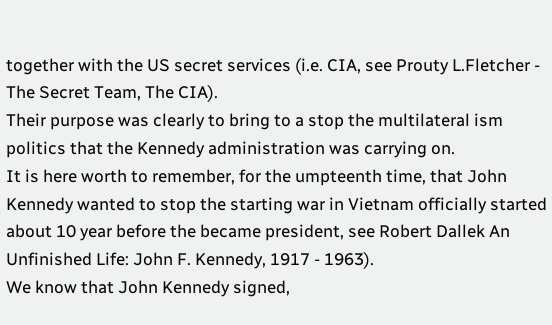together with the US secret services (i.e. CIA, see Prouty L.Fletcher - The Secret Team, The CIA).
Their purpose was clearly to bring to a stop the multilateral ism
politics that the Kennedy administration was carrying on.
It is here worth to remember, for the umpteenth time, that John Kennedy wanted to stop the starting war in Vietnam officially started about 10 year before the became president, see Robert Dallek An Unfinished Life: John F. Kennedy, 1917 - 1963).
We know that John Kennedy signed,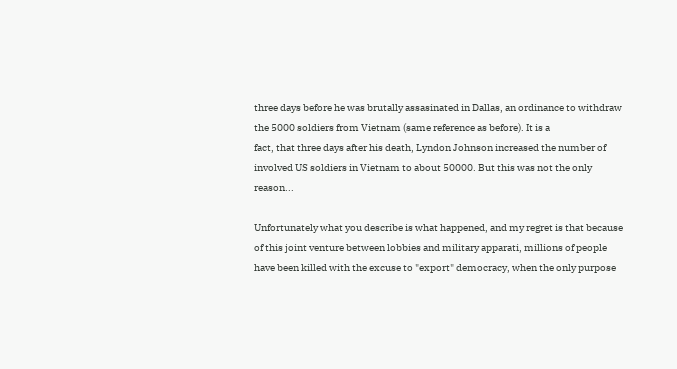three days before he was brutally assasinated in Dallas, an ordinance to withdraw the 5000 soldiers from Vietnam (same reference as before). It is a
fact, that three days after his death, Lyndon Johnson increased the number of involved US soldiers in Vietnam to about 50000. But this was not the only reason...

Unfortunately what you describe is what happened, and my regret is that because of this joint venture between lobbies and military apparati, millions of people
have been killed with the excuse to "export" democracy, when the only purpose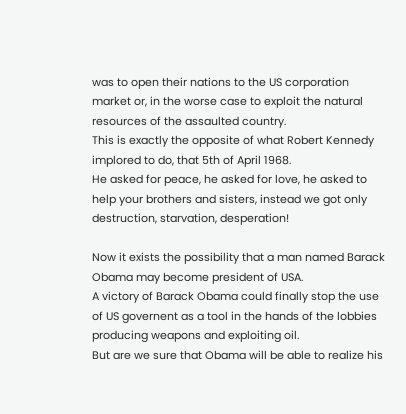was to open their nations to the US corporation market or, in the worse case to exploit the natural resources of the assaulted country.
This is exactly the opposite of what Robert Kennedy implored to do, that 5th of April 1968.
He asked for peace, he asked for love, he asked to help your brothers and sisters, instead we got only destruction, starvation, desperation!

Now it exists the possibility that a man named Barack Obama may become president of USA.
A victory of Barack Obama could finally stop the use of US governent as a tool in the hands of the lobbies producing weapons and exploiting oil.
But are we sure that Obama will be able to realize his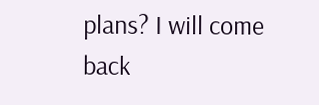plans? I will come back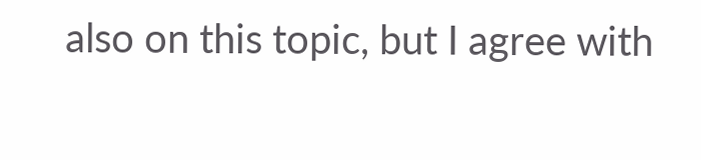also on this topic, but I agree with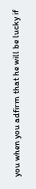you when you adfirm that he will be lucky if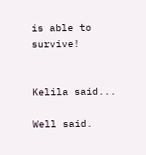is able to survive!


Kelila said...

Well said.